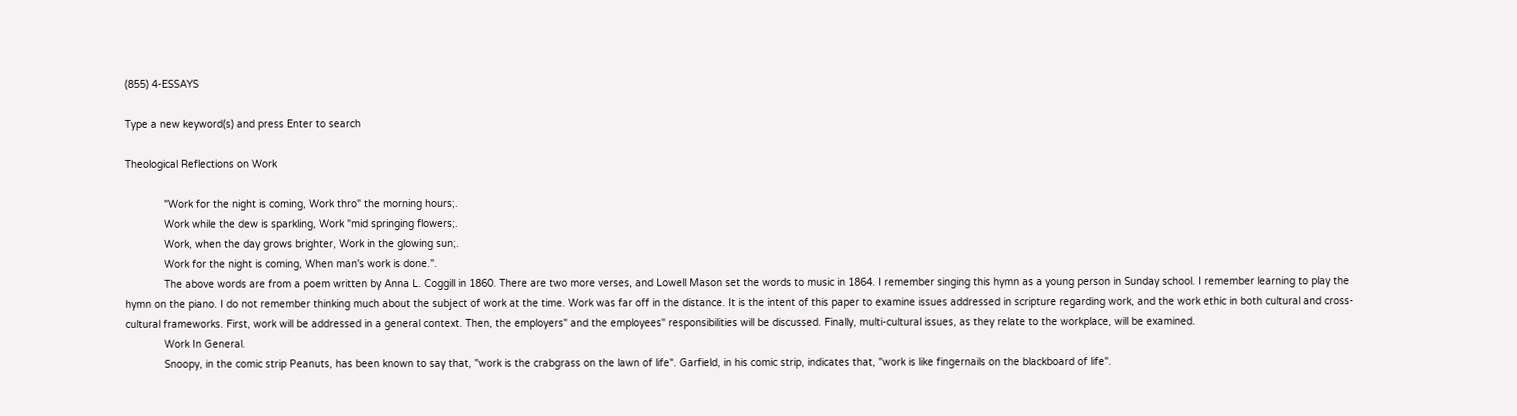(855) 4-ESSAYS

Type a new keyword(s) and press Enter to search

Theological Reflections on Work

             "Work for the night is coming, Work thro" the morning hours;.
             Work while the dew is sparkling, Work "mid springing flowers;.
             Work, when the day grows brighter, Work in the glowing sun;.
             Work for the night is coming, When man's work is done.".
             The above words are from a poem written by Anna L. Coggill in 1860. There are two more verses, and Lowell Mason set the words to music in 1864. I remember singing this hymn as a young person in Sunday school. I remember learning to play the hymn on the piano. I do not remember thinking much about the subject of work at the time. Work was far off in the distance. It is the intent of this paper to examine issues addressed in scripture regarding work, and the work ethic in both cultural and cross-cultural frameworks. First, work will be addressed in a general context. Then, the employers" and the employees" responsibilities will be discussed. Finally, multi-cultural issues, as they relate to the workplace, will be examined.
             Work In General.
             Snoopy, in the comic strip Peanuts, has been known to say that, "work is the crabgrass on the lawn of life". Garfield, in his comic strip, indicates that, "work is like fingernails on the blackboard of life".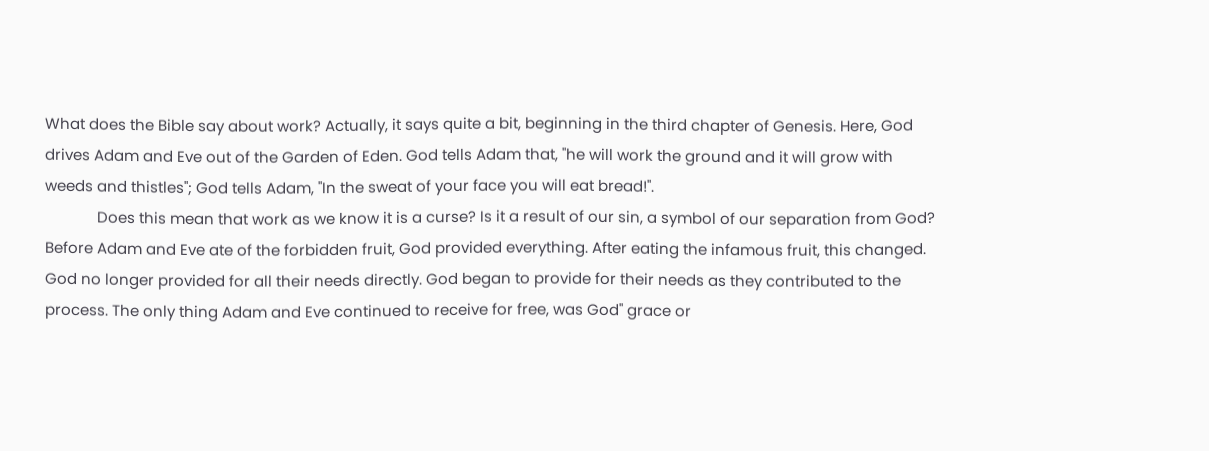What does the Bible say about work? Actually, it says quite a bit, beginning in the third chapter of Genesis. Here, God drives Adam and Eve out of the Garden of Eden. God tells Adam that, "he will work the ground and it will grow with weeds and thistles"; God tells Adam, "In the sweat of your face you will eat bread!".
             Does this mean that work as we know it is a curse? Is it a result of our sin, a symbol of our separation from God? Before Adam and Eve ate of the forbidden fruit, God provided everything. After eating the infamous fruit, this changed. God no longer provided for all their needs directly. God began to provide for their needs as they contributed to the process. The only thing Adam and Eve continued to receive for free, was God" grace or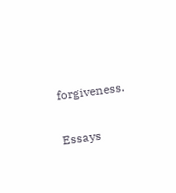forgiveness.

Essays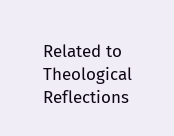Related to Theological Reflections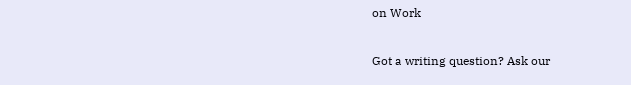on Work

Got a writing question? Ask our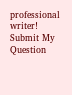professional writer!
Submit My Question